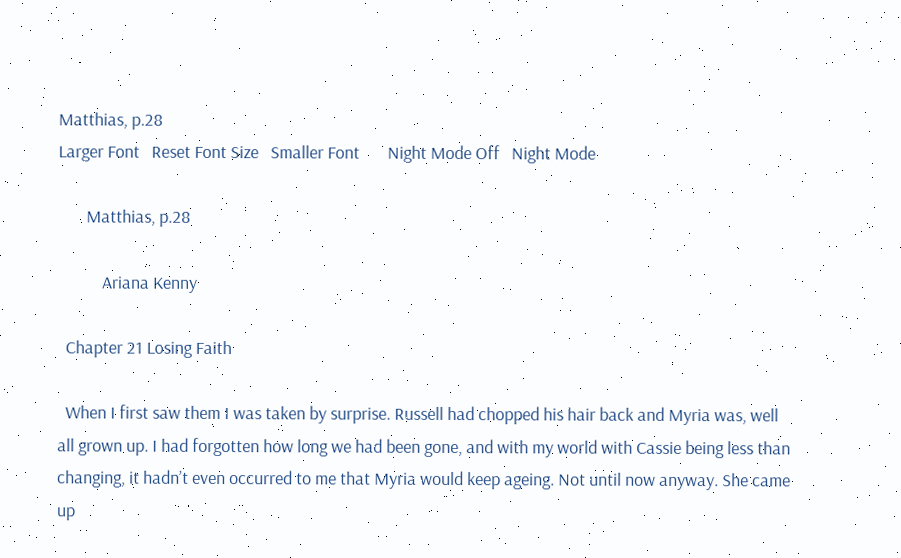Matthias, p.28
Larger Font   Reset Font Size   Smaller Font       Night Mode Off   Night Mode

       Matthias, p.28

           Ariana Kenny

  Chapter 21 Losing Faith

  When I first saw them I was taken by surprise. Russell had chopped his hair back and Myria was, well all grown up. I had forgotten how long we had been gone, and with my world with Cassie being less than changing, it hadn’t even occurred to me that Myria would keep ageing. Not until now anyway. She came up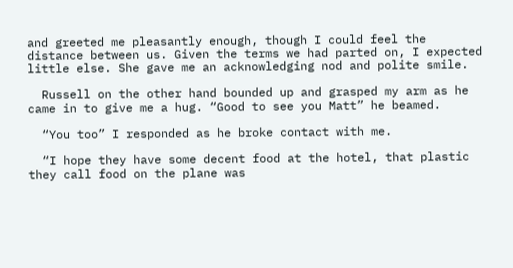and greeted me pleasantly enough, though I could feel the distance between us. Given the terms we had parted on, I expected little else. She gave me an acknowledging nod and polite smile.

  Russell on the other hand bounded up and grasped my arm as he came in to give me a hug. “Good to see you Matt” he beamed.

  “You too” I responded as he broke contact with me.

  “I hope they have some decent food at the hotel, that plastic they call food on the plane was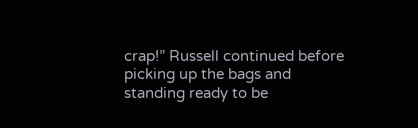crap!” Russell continued before picking up the bags and standing ready to be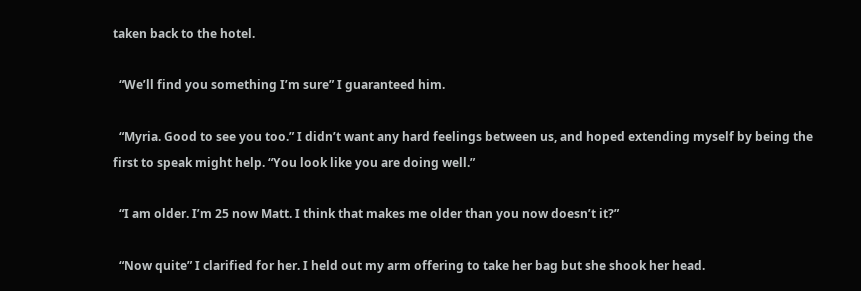taken back to the hotel.

  “We’ll find you something I’m sure” I guaranteed him.

  “Myria. Good to see you too.” I didn’t want any hard feelings between us, and hoped extending myself by being the first to speak might help. “You look like you are doing well.”

  “I am older. I’m 25 now Matt. I think that makes me older than you now doesn’t it?”

  “Now quite” I clarified for her. I held out my arm offering to take her bag but she shook her head.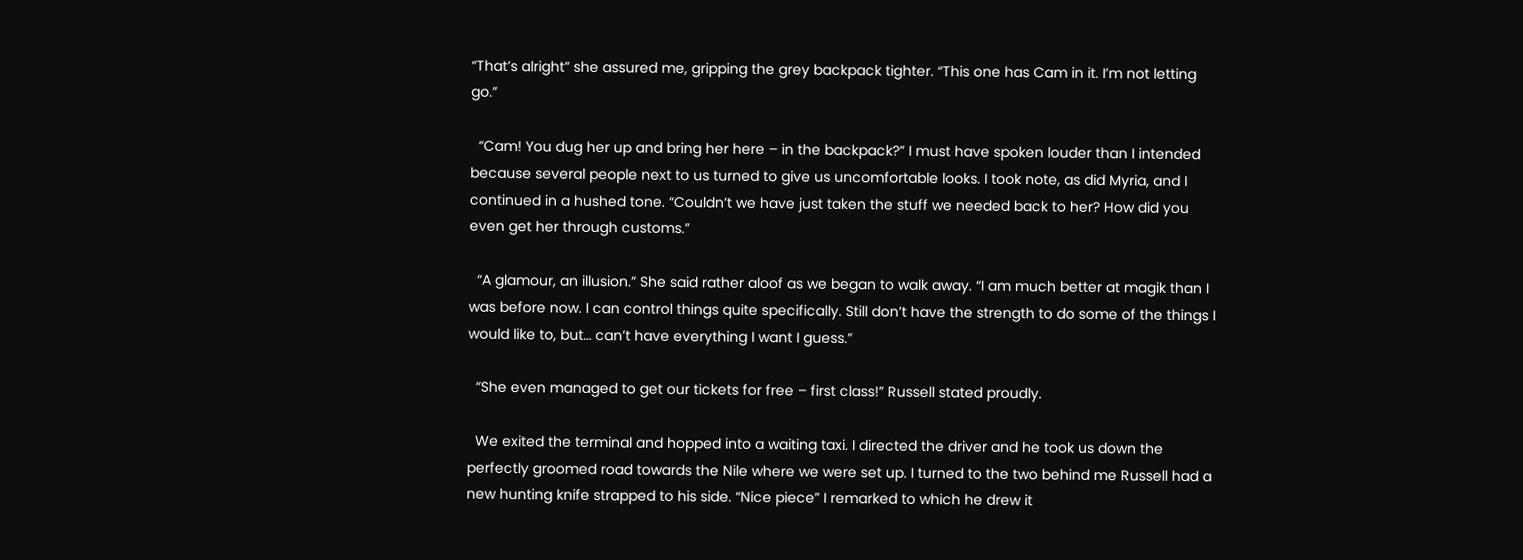“That’s alright” she assured me, gripping the grey backpack tighter. “This one has Cam in it. I’m not letting go.”

  “Cam! You dug her up and bring her here – in the backpack?” I must have spoken louder than I intended because several people next to us turned to give us uncomfortable looks. I took note, as did Myria, and I continued in a hushed tone. “Couldn’t we have just taken the stuff we needed back to her? How did you even get her through customs.”

  “A glamour, an illusion.” She said rather aloof as we began to walk away. “I am much better at magik than I was before now. I can control things quite specifically. Still don’t have the strength to do some of the things I would like to, but… can’t have everything I want I guess.”

  “She even managed to get our tickets for free – first class!” Russell stated proudly.

  We exited the terminal and hopped into a waiting taxi. I directed the driver and he took us down the perfectly groomed road towards the Nile where we were set up. I turned to the two behind me Russell had a new hunting knife strapped to his side. “Nice piece” I remarked to which he drew it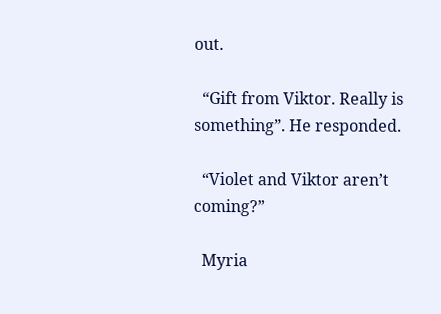out.

  “Gift from Viktor. Really is something”. He responded.

  “Violet and Viktor aren’t coming?”

  Myria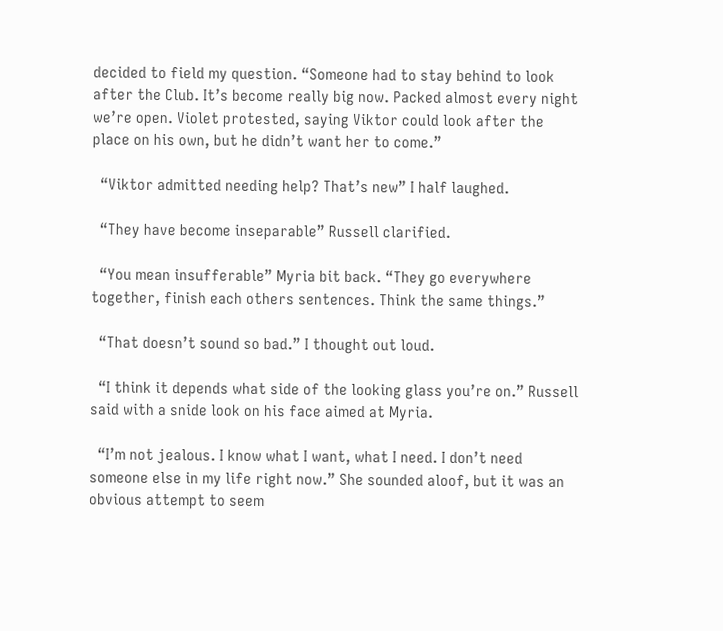decided to field my question. “Someone had to stay behind to look after the Club. It’s become really big now. Packed almost every night we’re open. Violet protested, saying Viktor could look after the place on his own, but he didn’t want her to come.”

  “Viktor admitted needing help? That’s new” I half laughed.

  “They have become inseparable” Russell clarified.

  “You mean insufferable” Myria bit back. “They go everywhere together, finish each others sentences. Think the same things.”

  “That doesn’t sound so bad.” I thought out loud.

  “I think it depends what side of the looking glass you’re on.” Russell said with a snide look on his face aimed at Myria.

  “I’m not jealous. I know what I want, what I need. I don’t need someone else in my life right now.” She sounded aloof, but it was an obvious attempt to seem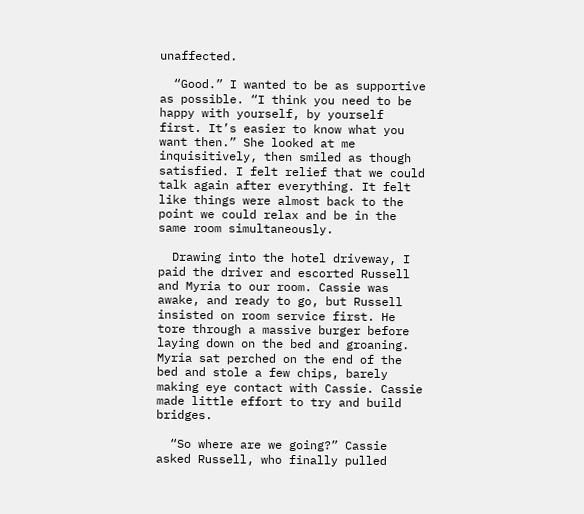unaffected.

  “Good.” I wanted to be as supportive as possible. “I think you need to be happy with yourself, by yourself first. It’s easier to know what you want then.” She looked at me inquisitively, then smiled as though satisfied. I felt relief that we could talk again after everything. It felt like things were almost back to the point we could relax and be in the same room simultaneously.

  Drawing into the hotel driveway, I paid the driver and escorted Russell and Myria to our room. Cassie was awake, and ready to go, but Russell insisted on room service first. He tore through a massive burger before laying down on the bed and groaning. Myria sat perched on the end of the bed and stole a few chips, barely making eye contact with Cassie. Cassie made little effort to try and build bridges.

  “So where are we going?” Cassie asked Russell, who finally pulled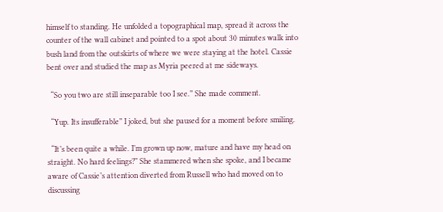himself to standing. He unfolded a topographical map, spread it across the counter of the wall cabinet and pointed to a spot about 30 minutes walk into bush land from the outskirts of where we were staying at the hotel. Cassie bent over and studied the map as Myria peered at me sideways.

  “So you two are still inseparable too I see.” She made comment.

  “Yup. Its insufferable” I joked, but she paused for a moment before smiling.

  “It’s been quite a while. I’m grown up now, mature and have my head on straight. No hard feelings?” She stammered when she spoke, and I became aware of Cassie’s attention diverted from Russell who had moved on to discussing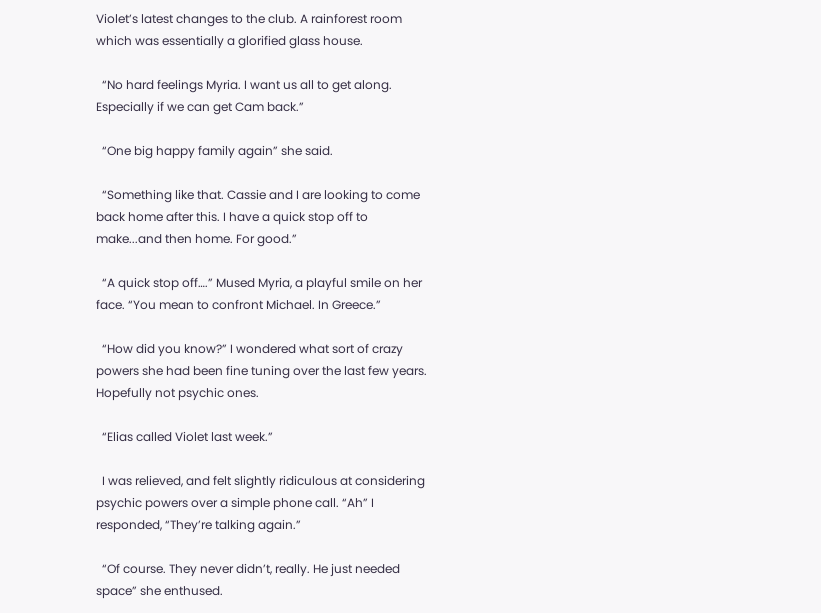Violet’s latest changes to the club. A rainforest room which was essentially a glorified glass house.

  “No hard feelings Myria. I want us all to get along. Especially if we can get Cam back.”

  “One big happy family again” she said.

  “Something like that. Cassie and I are looking to come back home after this. I have a quick stop off to make...and then home. For good.”

  “A quick stop off….” Mused Myria, a playful smile on her face. “You mean to confront Michael. In Greece.”

  “How did you know?” I wondered what sort of crazy powers she had been fine tuning over the last few years. Hopefully not psychic ones.

  “Elias called Violet last week.”

  I was relieved, and felt slightly ridiculous at considering psychic powers over a simple phone call. “Ah” I responded, “They’re talking again.”

  “Of course. They never didn’t, really. He just needed space” she enthused.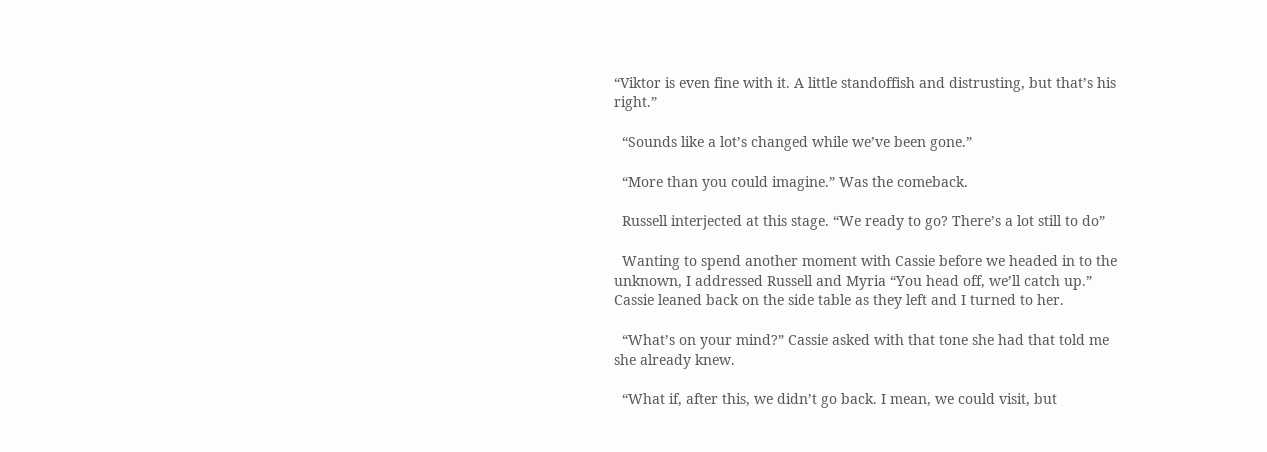“Viktor is even fine with it. A little standoffish and distrusting, but that’s his right.”

  “Sounds like a lot’s changed while we’ve been gone.”

  “More than you could imagine.” Was the comeback.

  Russell interjected at this stage. “We ready to go? There’s a lot still to do”

  Wanting to spend another moment with Cassie before we headed in to the unknown, I addressed Russell and Myria “You head off, we’ll catch up.” Cassie leaned back on the side table as they left and I turned to her.

  “What’s on your mind?” Cassie asked with that tone she had that told me she already knew.

  “What if, after this, we didn’t go back. I mean, we could visit, but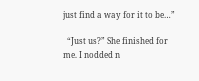just find a way for it to be…”

  “Just us?” She finished for me. I nodded n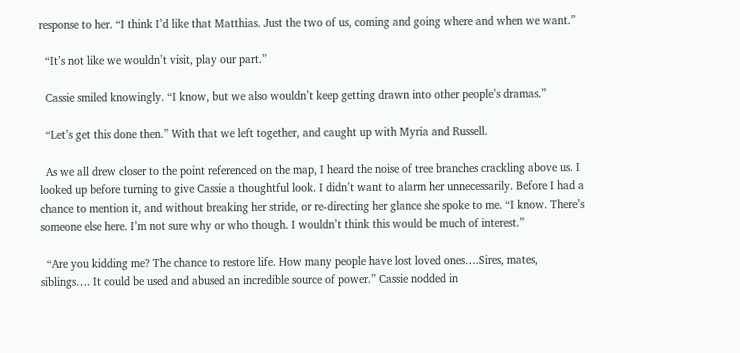response to her. “I think I’d like that Matthias. Just the two of us, coming and going where and when we want.”

  “It’s not like we wouldn’t visit, play our part.”

  Cassie smiled knowingly. “I know, but we also wouldn’t keep getting drawn into other people’s dramas.”

  “Let’s get this done then.” With that we left together, and caught up with Myria and Russell.

  As we all drew closer to the point referenced on the map, I heard the noise of tree branches crackling above us. I looked up before turning to give Cassie a thoughtful look. I didn’t want to alarm her unnecessarily. Before I had a chance to mention it, and without breaking her stride, or re-directing her glance she spoke to me. “I know. There’s someone else here. I’m not sure why or who though. I wouldn’t think this would be much of interest.”

  “Are you kidding me? The chance to restore life. How many people have lost loved ones….Sires, mates, siblings…. It could be used and abused an incredible source of power.” Cassie nodded in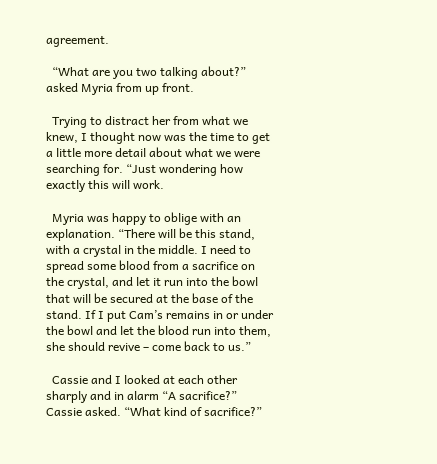agreement.

  “What are you two talking about?” asked Myria from up front.

  Trying to distract her from what we knew, I thought now was the time to get a little more detail about what we were searching for. “Just wondering how exactly this will work.

  Myria was happy to oblige with an explanation. “There will be this stand, with a crystal in the middle. I need to spread some blood from a sacrifice on the crystal, and let it run into the bowl that will be secured at the base of the stand. If I put Cam’s remains in or under the bowl and let the blood run into them, she should revive – come back to us.”

  Cassie and I looked at each other sharply and in alarm “A sacrifice?” Cassie asked. “What kind of sacrifice?”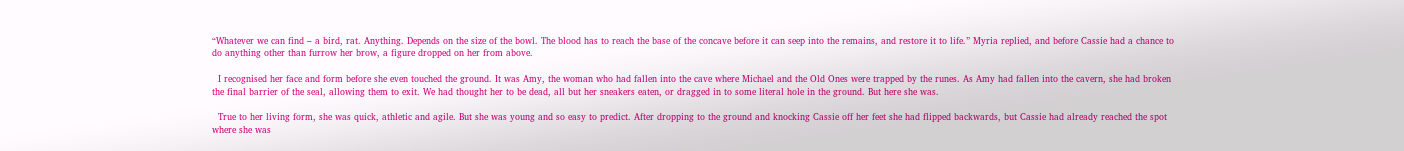“Whatever we can find – a bird, rat. Anything. Depends on the size of the bowl. The blood has to reach the base of the concave before it can seep into the remains, and restore it to life.” Myria replied, and before Cassie had a chance to do anything other than furrow her brow, a figure dropped on her from above.

  I recognised her face and form before she even touched the ground. It was Amy, the woman who had fallen into the cave where Michael and the Old Ones were trapped by the runes. As Amy had fallen into the cavern, she had broken the final barrier of the seal, allowing them to exit. We had thought her to be dead, all but her sneakers eaten, or dragged in to some literal hole in the ground. But here she was.

  True to her living form, she was quick, athletic and agile. But she was young and so easy to predict. After dropping to the ground and knocking Cassie off her feet she had flipped backwards, but Cassie had already reached the spot where she was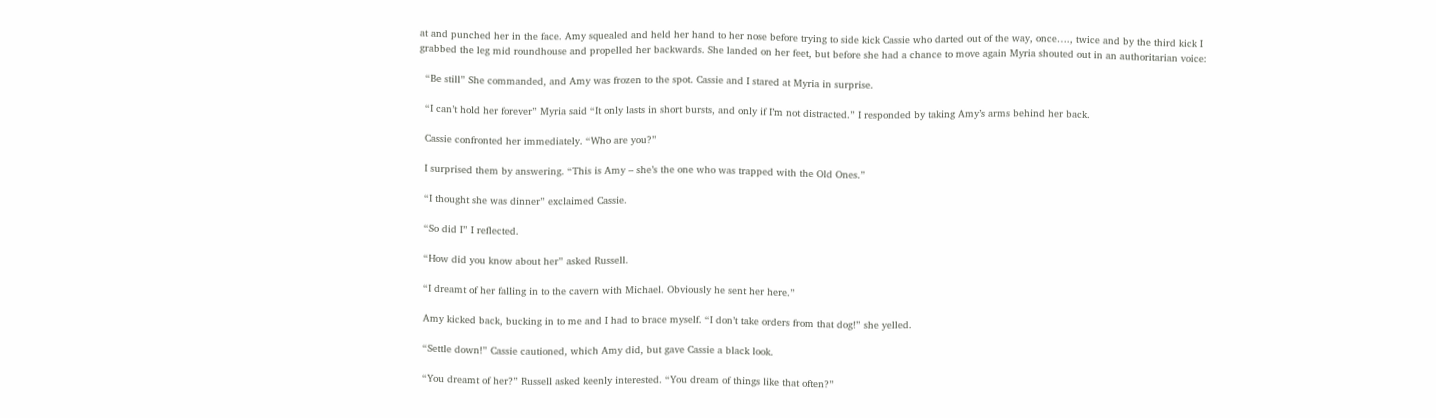at and punched her in the face. Amy squealed and held her hand to her nose before trying to side kick Cassie who darted out of the way, once…., twice and by the third kick I grabbed the leg mid roundhouse and propelled her backwards. She landed on her feet, but before she had a chance to move again Myria shouted out in an authoritarian voice:

  “Be still” She commanded, and Amy was frozen to the spot. Cassie and I stared at Myria in surprise.

  “I can’t hold her forever” Myria said “It only lasts in short bursts, and only if I’m not distracted.” I responded by taking Amy’s arms behind her back.

  Cassie confronted her immediately. “Who are you?”

  I surprised them by answering. “This is Amy – she’s the one who was trapped with the Old Ones.”

  “I thought she was dinner” exclaimed Cassie.

  “So did I” I reflected.

  “How did you know about her” asked Russell.

  “I dreamt of her falling in to the cavern with Michael. Obviously he sent her here.”

  Amy kicked back, bucking in to me and I had to brace myself. “I don’t take orders from that dog!” she yelled.

  “Settle down!” Cassie cautioned, which Amy did, but gave Cassie a black look.

  “You dreamt of her?” Russell asked keenly interested. “You dream of things like that often?”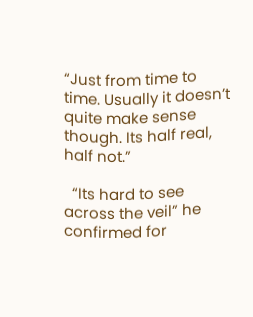“Just from time to time. Usually it doesn’t quite make sense though. Its half real, half not.”

  “Its hard to see across the veil” he confirmed for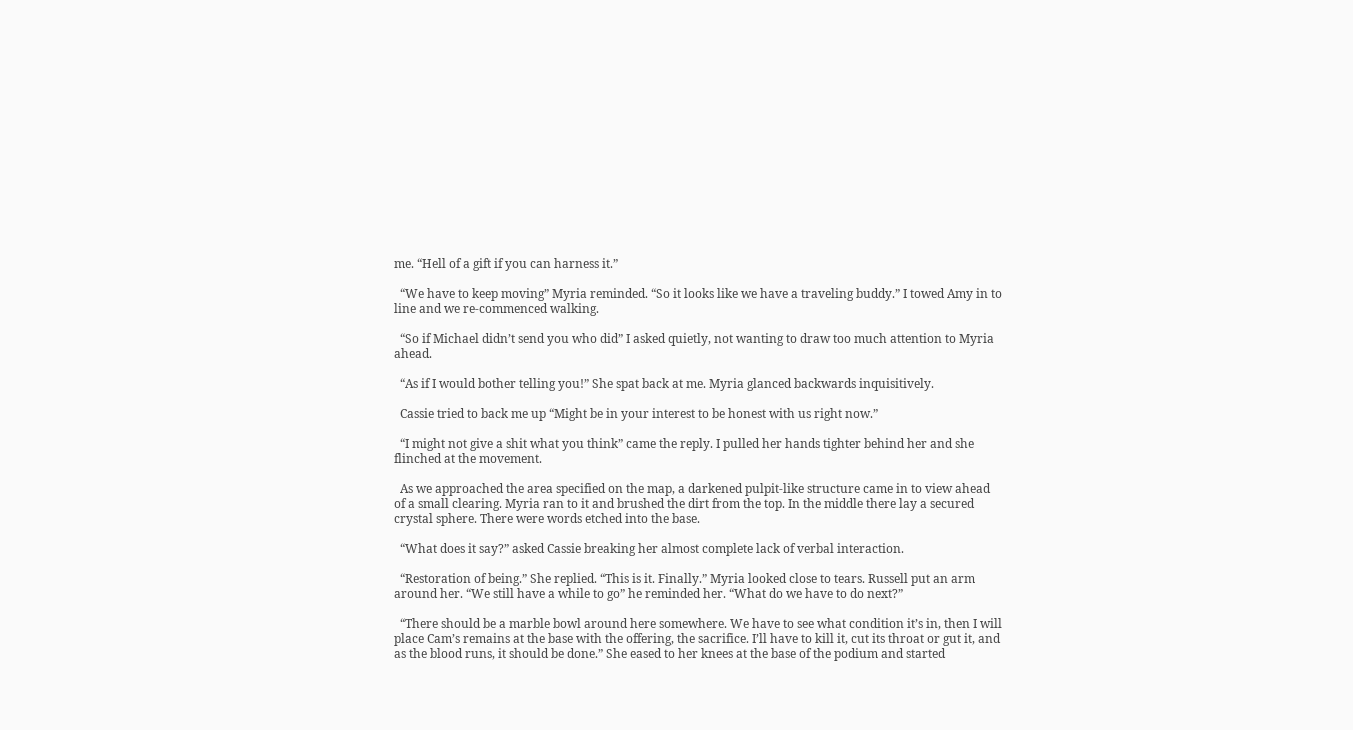me. “Hell of a gift if you can harness it.”

  “We have to keep moving” Myria reminded. “So it looks like we have a traveling buddy.” I towed Amy in to line and we re-commenced walking.

  “So if Michael didn’t send you who did” I asked quietly, not wanting to draw too much attention to Myria ahead.

  “As if I would bother telling you!” She spat back at me. Myria glanced backwards inquisitively.

  Cassie tried to back me up “Might be in your interest to be honest with us right now.”

  “I might not give a shit what you think” came the reply. I pulled her hands tighter behind her and she flinched at the movement.

  As we approached the area specified on the map, a darkened pulpit-like structure came in to view ahead of a small clearing. Myria ran to it and brushed the dirt from the top. In the middle there lay a secured crystal sphere. There were words etched into the base.

  “What does it say?” asked Cassie breaking her almost complete lack of verbal interaction.

  “Restoration of being.” She replied. “This is it. Finally.” Myria looked close to tears. Russell put an arm around her. “We still have a while to go” he reminded her. “What do we have to do next?”

  “There should be a marble bowl around here somewhere. We have to see what condition it’s in, then I will place Cam’s remains at the base with the offering, the sacrifice. I’ll have to kill it, cut its throat or gut it, and as the blood runs, it should be done.” She eased to her knees at the base of the podium and started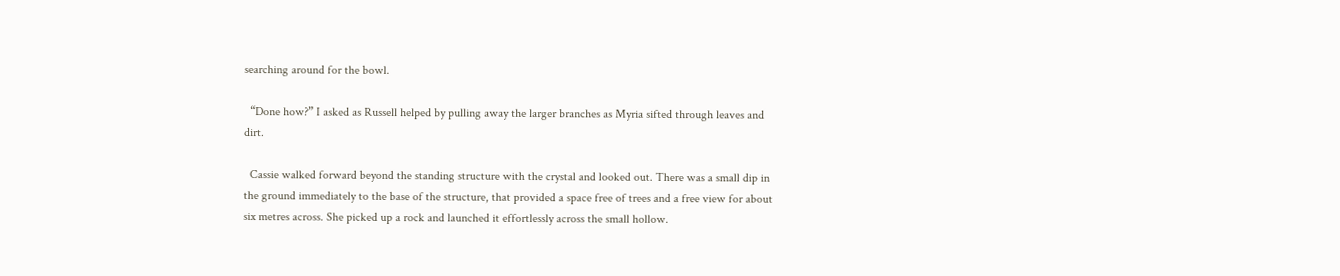searching around for the bowl.

  “Done how?” I asked as Russell helped by pulling away the larger branches as Myria sifted through leaves and dirt.

  Cassie walked forward beyond the standing structure with the crystal and looked out. There was a small dip in the ground immediately to the base of the structure, that provided a space free of trees and a free view for about six metres across. She picked up a rock and launched it effortlessly across the small hollow.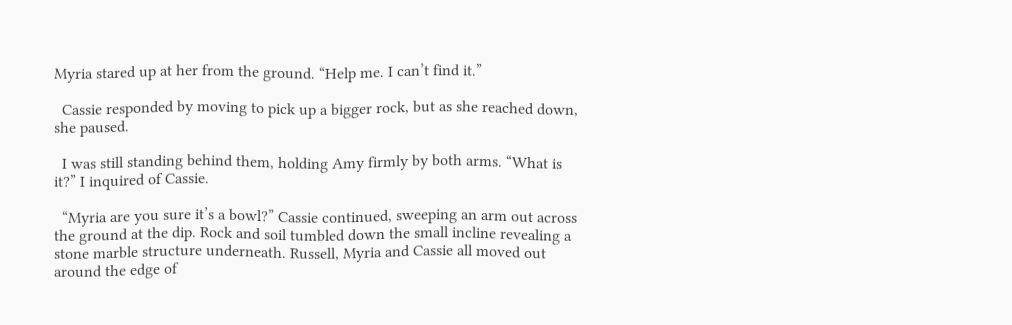Myria stared up at her from the ground. “Help me. I can’t find it.”

  Cassie responded by moving to pick up a bigger rock, but as she reached down, she paused.

  I was still standing behind them, holding Amy firmly by both arms. “What is it?” I inquired of Cassie.

  “Myria are you sure it’s a bowl?” Cassie continued, sweeping an arm out across the ground at the dip. Rock and soil tumbled down the small incline revealing a stone marble structure underneath. Russell, Myria and Cassie all moved out around the edge of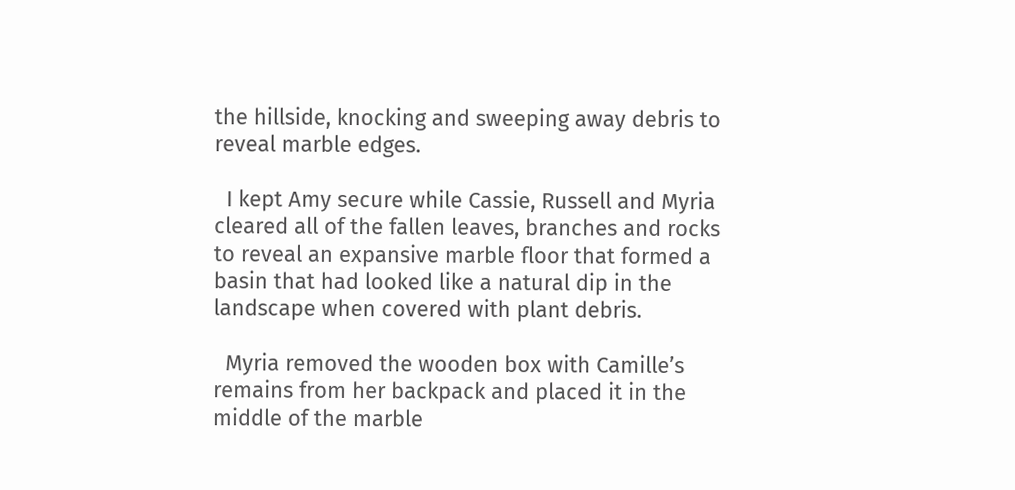the hillside, knocking and sweeping away debris to reveal marble edges.

  I kept Amy secure while Cassie, Russell and Myria cleared all of the fallen leaves, branches and rocks to reveal an expansive marble floor that formed a basin that had looked like a natural dip in the landscape when covered with plant debris.

  Myria removed the wooden box with Camille’s remains from her backpack and placed it in the middle of the marble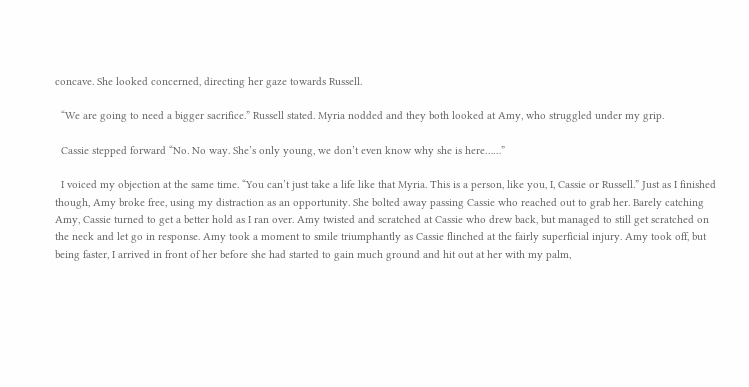concave. She looked concerned, directing her gaze towards Russell.

  “We are going to need a bigger sacrifice.” Russell stated. Myria nodded and they both looked at Amy, who struggled under my grip.

  Cassie stepped forward “No. No way. She’s only young, we don’t even know why she is here……”

  I voiced my objection at the same time. “You can’t just take a life like that Myria. This is a person, like you, I, Cassie or Russell.” Just as I finished though, Amy broke free, using my distraction as an opportunity. She bolted away passing Cassie who reached out to grab her. Barely catching Amy, Cassie turned to get a better hold as I ran over. Amy twisted and scratched at Cassie who drew back, but managed to still get scratched on the neck and let go in response. Amy took a moment to smile triumphantly as Cassie flinched at the fairly superficial injury. Amy took off, but being faster, I arrived in front of her before she had started to gain much ground and hit out at her with my palm,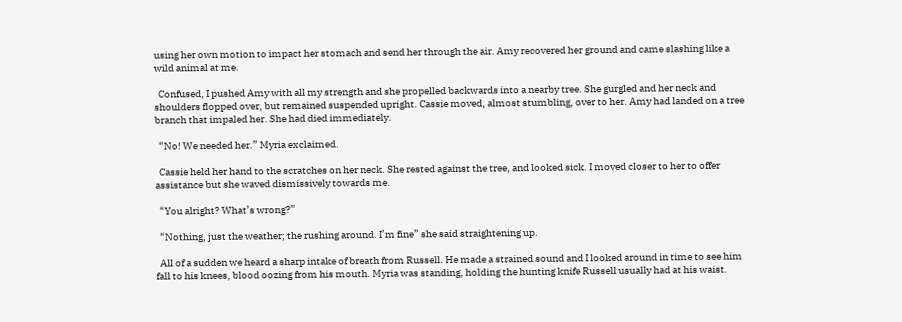using her own motion to impact her stomach and send her through the air. Amy recovered her ground and came slashing like a wild animal at me.

  Confused, I pushed Amy with all my strength and she propelled backwards into a nearby tree. She gurgled and her neck and shoulders flopped over, but remained suspended upright. Cassie moved, almost stumbling, over to her. Amy had landed on a tree branch that impaled her. She had died immediately.

  “No! We needed her.” Myria exclaimed.

  Cassie held her hand to the scratches on her neck. She rested against the tree, and looked sick. I moved closer to her to offer assistance but she waved dismissively towards me.

  “You alright? What’s wrong?”

  “Nothing, just the weather; the rushing around. I’m fine” she said straightening up.

  All of a sudden we heard a sharp intake of breath from Russell. He made a strained sound and I looked around in time to see him fall to his knees, blood oozing from his mouth. Myria was standing, holding the hunting knife Russell usually had at his waist.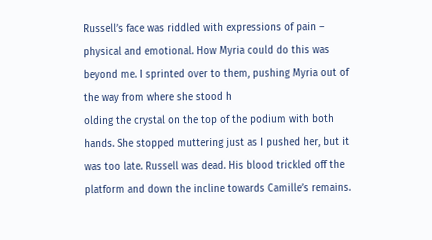Russell’s face was riddled with expressions of pain – physical and emotional. How Myria could do this was beyond me. I sprinted over to them, pushing Myria out of the way from where she stood h
olding the crystal on the top of the podium with both hands. She stopped muttering just as I pushed her, but it was too late. Russell was dead. His blood trickled off the platform and down the incline towards Camille’s remains.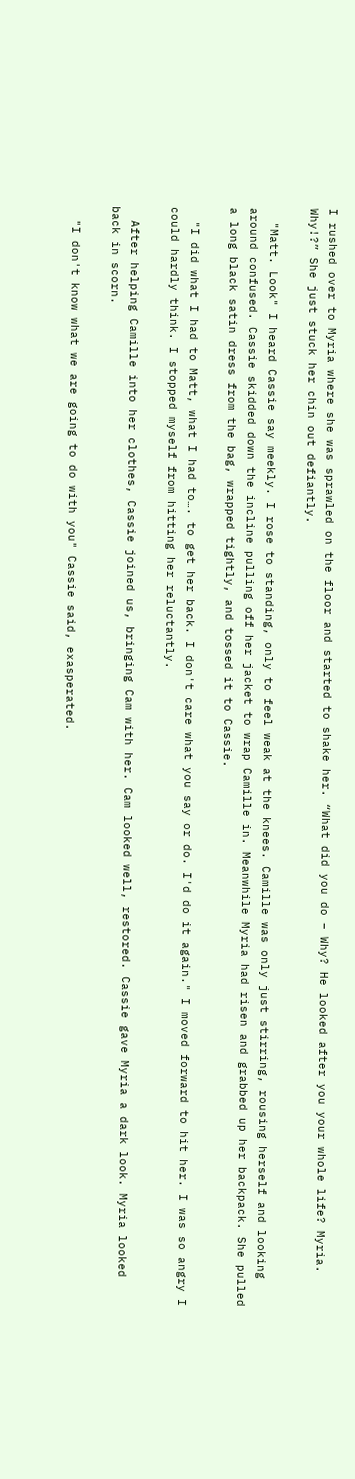I rushed over to Myria where she was sprawled on the floor and started to shake her. “What did you do – Why? He looked after you your whole life? Myria. Why!?” She just stuck her chin out defiantly.

  "Matt. Look" I heard Cassie say meekly. I rose to standing, only to feel weak at the knees. Camille was only just stirring, rousing herself and looking around confused. Cassie skidded down the incline pulling off her jacket to wrap Camille in. Meanwhile Myria had risen and grabbed up her backpack. She pulled a long black satin dress from the bag, wrapped tightly, and tossed it to Cassie.

  "I did what I had to Matt, what I had to…. to get her back. I don't care what you say or do. I'd do it again." I moved forward to hit her. I was so angry I could hardly think. I stopped myself from hitting her reluctantly.

  After helping Camille into her clothes, Cassie joined us, bringing Cam with her. Cam looked well, restored. Cassie gave Myria a dark look. Myria looked back in scorn.

  "I don't know what we are going to do with you" Cassie said, exasperated.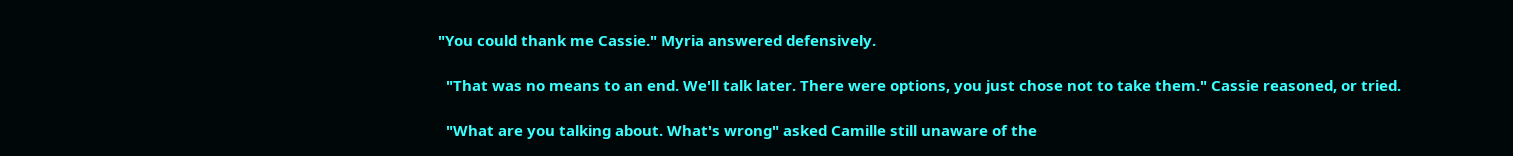"You could thank me Cassie." Myria answered defensively.

  "That was no means to an end. We'll talk later. There were options, you just chose not to take them." Cassie reasoned, or tried.

  "What are you talking about. What's wrong" asked Camille still unaware of the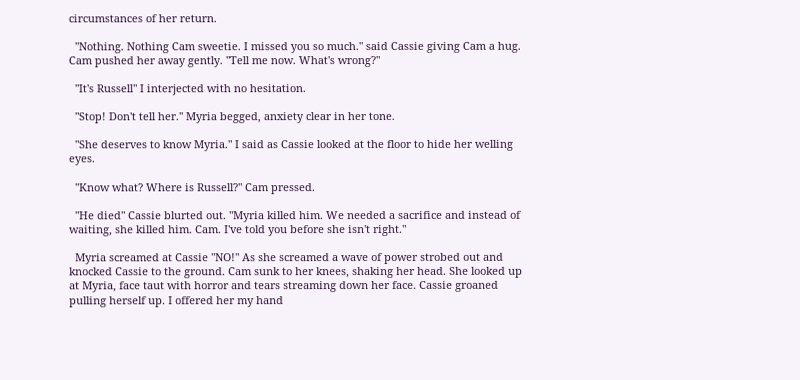circumstances of her return.

  "Nothing. Nothing Cam sweetie. I missed you so much." said Cassie giving Cam a hug. Cam pushed her away gently. "Tell me now. What's wrong?"

  "It's Russell" I interjected with no hesitation.

  "Stop! Don't tell her." Myria begged, anxiety clear in her tone.

  "She deserves to know Myria." I said as Cassie looked at the floor to hide her welling eyes.

  "Know what? Where is Russell?" Cam pressed.

  "He died" Cassie blurted out. "Myria killed him. We needed a sacrifice and instead of waiting, she killed him. Cam. I've told you before she isn't right."

  Myria screamed at Cassie "NO!" As she screamed a wave of power strobed out and knocked Cassie to the ground. Cam sunk to her knees, shaking her head. She looked up at Myria, face taut with horror and tears streaming down her face. Cassie groaned pulling herself up. I offered her my hand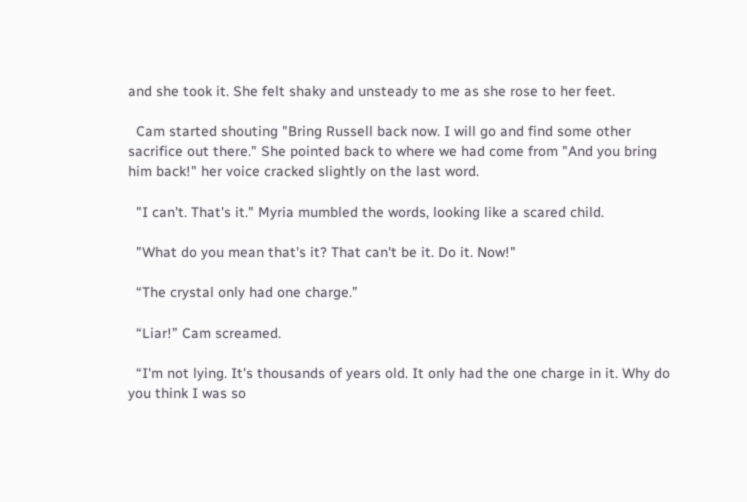and she took it. She felt shaky and unsteady to me as she rose to her feet.

  Cam started shouting "Bring Russell back now. I will go and find some other sacrifice out there." She pointed back to where we had come from "And you bring him back!" her voice cracked slightly on the last word.

  "I can't. That's it." Myria mumbled the words, looking like a scared child.

  "What do you mean that's it? That can't be it. Do it. Now!"

  “The crystal only had one charge.”

  “Liar!” Cam screamed.

  “I'm not lying. It's thousands of years old. It only had the one charge in it. Why do you think I was so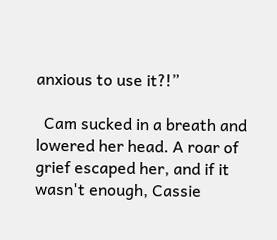anxious to use it?!”

  Cam sucked in a breath and lowered her head. A roar of grief escaped her, and if it wasn't enough, Cassie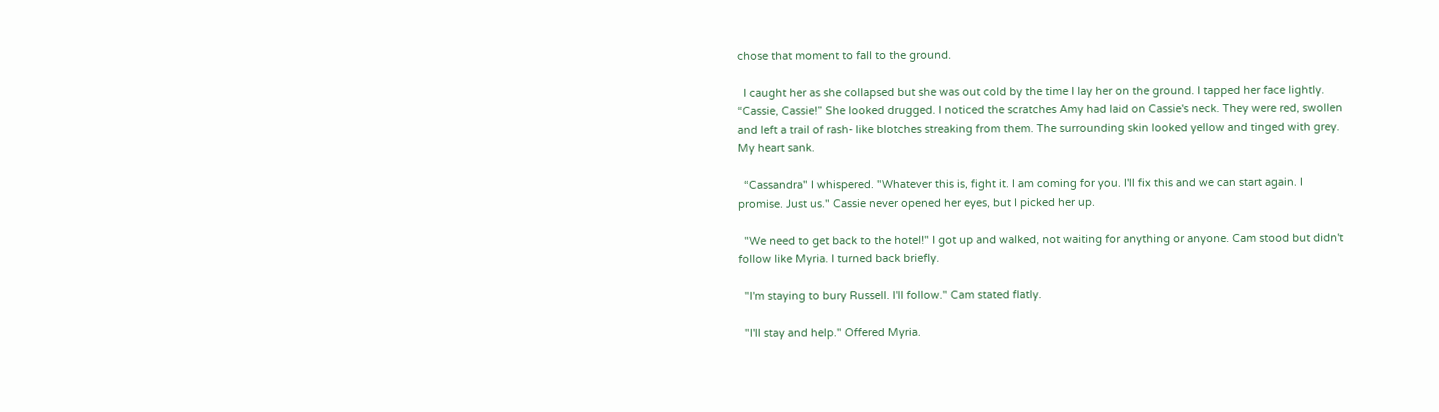chose that moment to fall to the ground.

  I caught her as she collapsed but she was out cold by the time I lay her on the ground. I tapped her face lightly. “Cassie, Cassie!” She looked drugged. I noticed the scratches Amy had laid on Cassie's neck. They were red, swollen and left a trail of rash- like blotches streaking from them. The surrounding skin looked yellow and tinged with grey. My heart sank.

  “Cassandra" I whispered. "Whatever this is, fight it. I am coming for you. I'll fix this and we can start again. I promise. Just us." Cassie never opened her eyes, but I picked her up.

  "We need to get back to the hotel!" I got up and walked, not waiting for anything or anyone. Cam stood but didn't follow like Myria. I turned back briefly.

  "I'm staying to bury Russell. I'll follow." Cam stated flatly.

  "I'll stay and help." Offered Myria.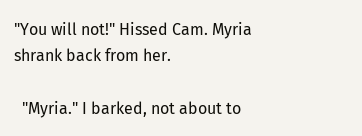"You will not!" Hissed Cam. Myria shrank back from her.

  "Myria." I barked, not about to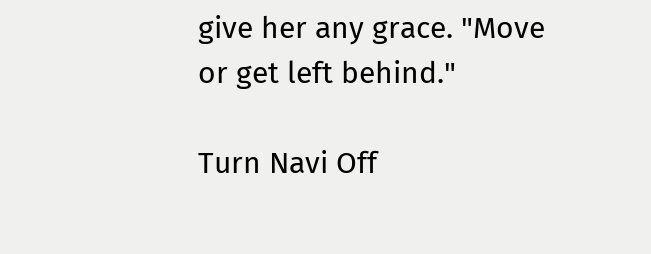give her any grace. "Move or get left behind."

Turn Navi Off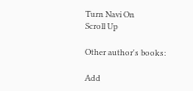Turn Navi On
Scroll Up

Other author's books:

Add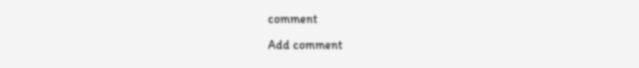comment

Add comment